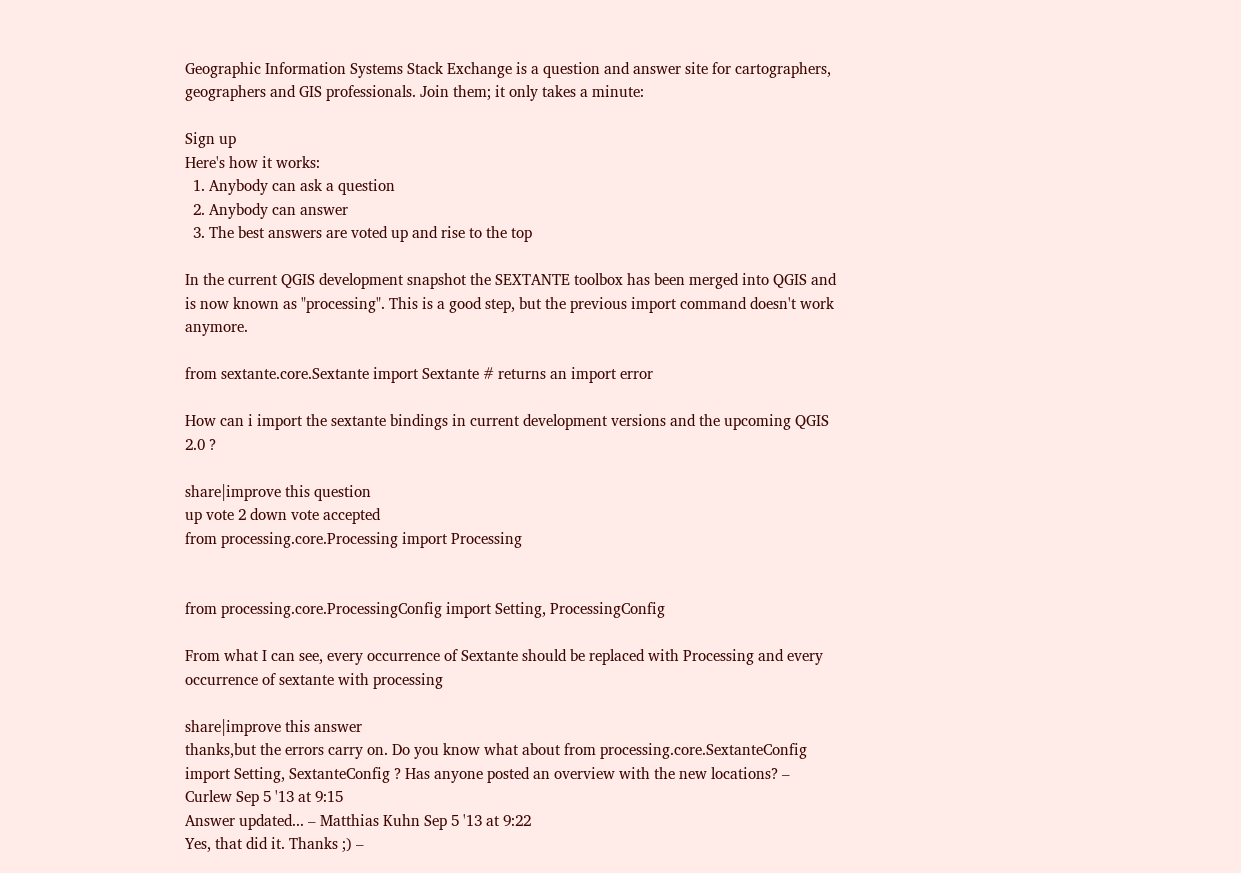Geographic Information Systems Stack Exchange is a question and answer site for cartographers, geographers and GIS professionals. Join them; it only takes a minute:

Sign up
Here's how it works:
  1. Anybody can ask a question
  2. Anybody can answer
  3. The best answers are voted up and rise to the top

In the current QGIS development snapshot the SEXTANTE toolbox has been merged into QGIS and is now known as "processing". This is a good step, but the previous import command doesn't work anymore.

from sextante.core.Sextante import Sextante # returns an import error

How can i import the sextante bindings in current development versions and the upcoming QGIS 2.0 ?

share|improve this question
up vote 2 down vote accepted
from processing.core.Processing import Processing


from processing.core.ProcessingConfig import Setting, ProcessingConfig

From what I can see, every occurrence of Sextante should be replaced with Processing and every occurrence of sextante with processing

share|improve this answer
thanks,but the errors carry on. Do you know what about from processing.core.SextanteConfig import Setting, SextanteConfig ? Has anyone posted an overview with the new locations? – Curlew Sep 5 '13 at 9:15
Answer updated... – Matthias Kuhn Sep 5 '13 at 9:22
Yes, that did it. Thanks ;) –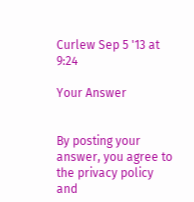Curlew Sep 5 '13 at 9:24

Your Answer


By posting your answer, you agree to the privacy policy and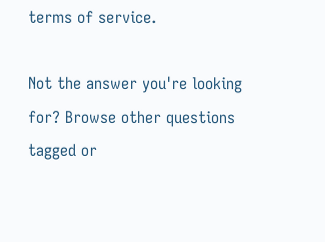terms of service.

Not the answer you're looking for? Browse other questions tagged or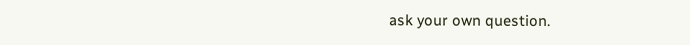ask your own question.